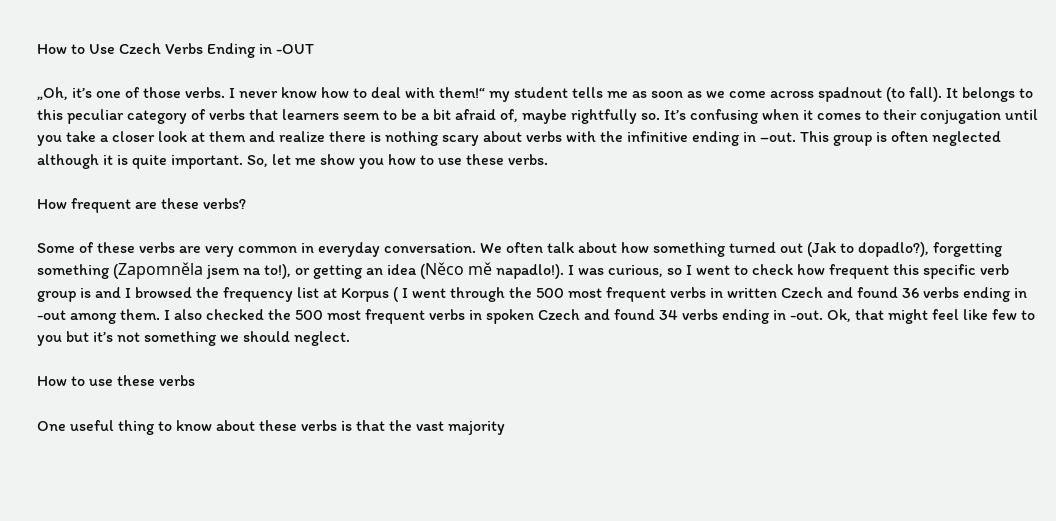How to Use Czech Verbs Ending in -OUT

„Oh, it’s one of those verbs. I never know how to deal with them!“ my student tells me as soon as we come across spadnout (to fall). It belongs to this peculiar category of verbs that learners seem to be a bit afraid of, maybe rightfully so. It’s confusing when it comes to their conjugation until you take a closer look at them and realize there is nothing scary about verbs with the infinitive ending in –out. This group is often neglected although it is quite important. So, let me show you how to use these verbs.

How frequent are these verbs?

Some of these verbs are very common in everyday conversation. We often talk about how something turned out (Jak to dopadlo?), forgetting something (Zapomněla jsem na to!), or getting an idea (Něco mě napadlo!). I was curious, so I went to check how frequent this specific verb group is and I browsed the frequency list at Korpus ( I went through the 500 most frequent verbs in written Czech and found 36 verbs ending in -out among them. I also checked the 500 most frequent verbs in spoken Czech and found 34 verbs ending in -out. Ok, that might feel like few to you but it’s not something we should neglect.

How to use these verbs

One useful thing to know about these verbs is that the vast majority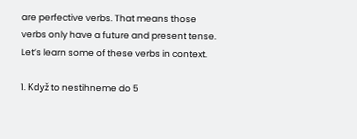are perfective verbs. That means those verbs only have a future and present tense. Let’s learn some of these verbs in context.

1. Když to nestihneme do 5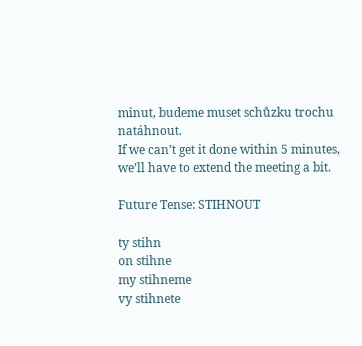minut, budeme muset schůzku trochu natáhnout.
If we can’t get it done within 5 minutes, we’ll have to extend the meeting a bit.

Future Tense: STIHNOUT

ty stihn
on stihne
my stihneme
vy stihnete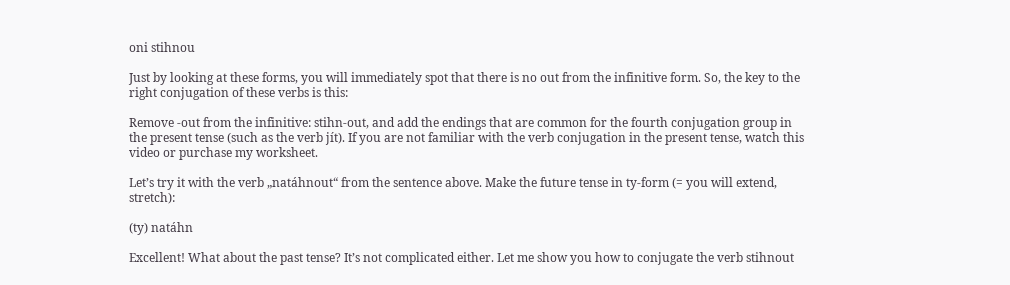oni stihnou

Just by looking at these forms, you will immediately spot that there is no out from the infinitive form. So, the key to the right conjugation of these verbs is this:

Remove -out from the infinitive: stihn-out, and add the endings that are common for the fourth conjugation group in the present tense (such as the verb jít). If you are not familiar with the verb conjugation in the present tense, watch this video or purchase my worksheet.

Let’s try it with the verb „natáhnout“ from the sentence above. Make the future tense in ty-form (= you will extend, stretch):

(ty) natáhn

Excellent! What about the past tense? It’s not complicated either. Let me show you how to conjugate the verb stihnout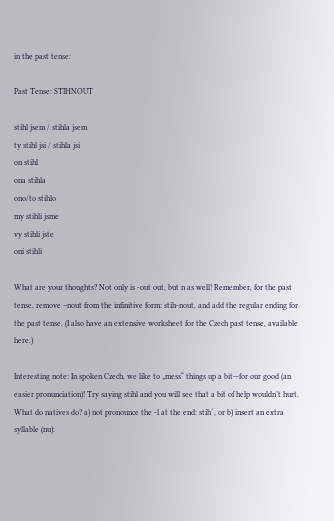in the past tense:

Past Tense: STIHNOUT

stihl jsem / stihla jsem
ty stihl jsi / stihla jsi
on stihl
ona stihla
ono/to stihlo
my stihli jsme
vy stihli jste
oni stihli

What are your thoughts? Not only is -out out, but n as well! Remember, for the past tense, remove –nout from the infinitive form: stih-nout, and add the regular ending for the past tense. (I also have an extensive worksheet for the Czech past tense, available here.)

Interesting note: In spoken Czech, we like to „mess“ things up a bit—for our good (an easier pronunciation)! Try saying stihl and you will see that a bit of help wouldn’t hurt. What do natives do? a) not pronounce the -l at the end: stih´, or b) insert an extra syllable (nu):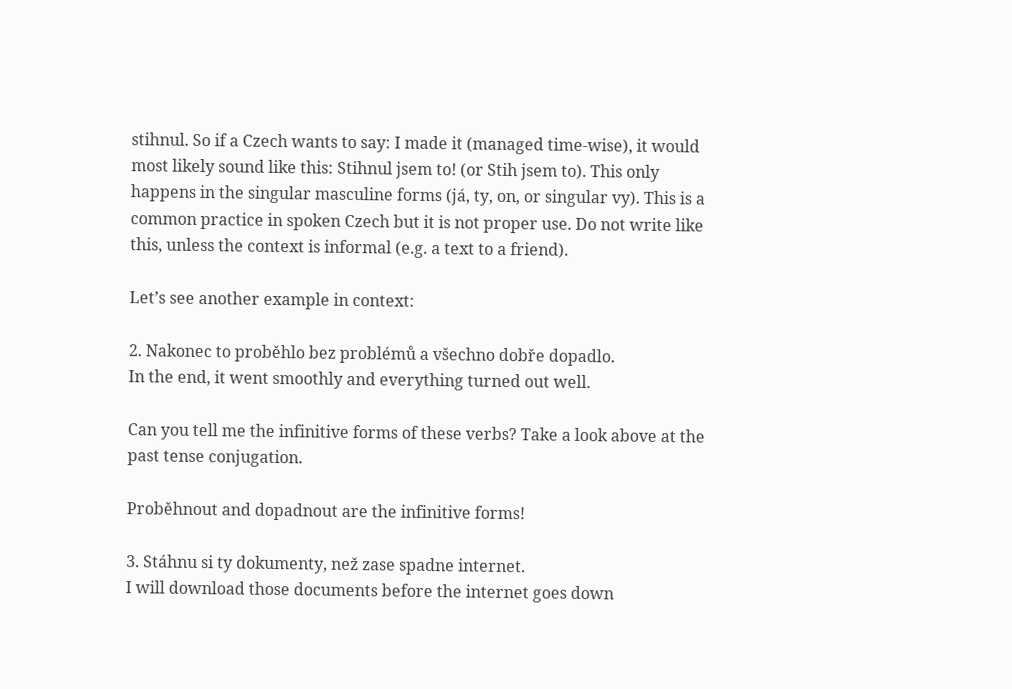stihnul. So if a Czech wants to say: I made it (managed time-wise), it would most likely sound like this: Stihnul jsem to! (or Stih jsem to). This only happens in the singular masculine forms (já, ty, on, or singular vy). This is a common practice in spoken Czech but it is not proper use. Do not write like this, unless the context is informal (e.g. a text to a friend).

Let’s see another example in context:

2. Nakonec to proběhlo bez problémů a všechno dobře dopadlo.
In the end, it went smoothly and everything turned out well.

Can you tell me the infinitive forms of these verbs? Take a look above at the past tense conjugation.

Proběhnout and dopadnout are the infinitive forms!

3. Stáhnu si ty dokumenty, než zase spadne internet.
I will download those documents before the internet goes down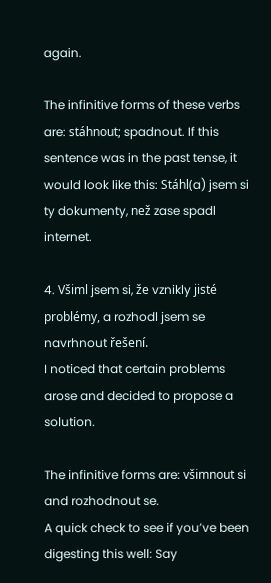again.

The infinitive forms of these verbs are: stáhnout; spadnout. If this sentence was in the past tense, it would look like this: Stáhl(a) jsem si ty dokumenty, než zase spadl internet.

4. Všiml jsem si, že vznikly jisté problémy, a rozhodl jsem se navrhnout řešení.
I noticed that certain problems arose and decided to propose a solution.

The infinitive forms are: všimnout si and rozhodnout se.
A quick check to see if you’ve been digesting this well: Say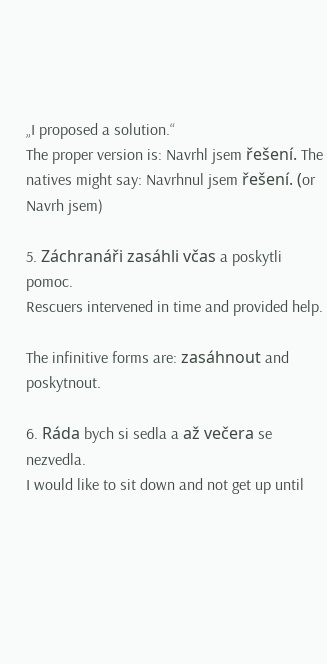„I proposed a solution.“
The proper version is: Navrhl jsem řešení. The natives might say: Navrhnul jsem řešení. (or Navrh jsem)

5. Záchranáři zasáhli včas a poskytli pomoc.
Rescuers intervened in time and provided help.

The infinitive forms are: zasáhnout and poskytnout.

6. Ráda bych si sedla a až večera se nezvedla.
I would like to sit down and not get up until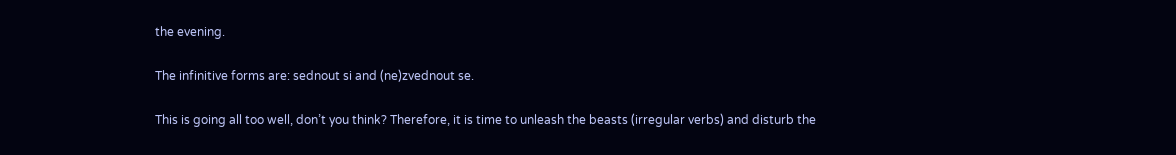the evening.

The infinitive forms are: sednout si and (ne)zvednout se.

This is going all too well, don’t you think? Therefore, it is time to unleash the beasts (irregular verbs) and disturb the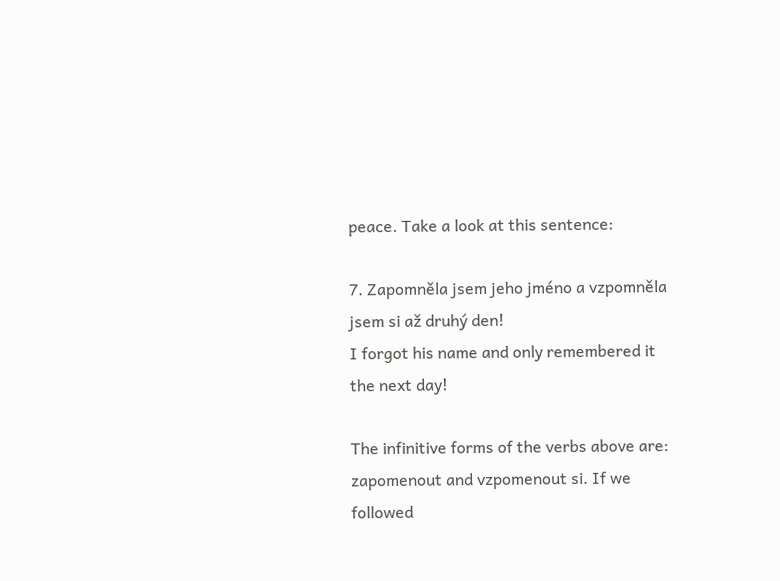peace. Take a look at this sentence:

7. Zapomněla jsem jeho jméno a vzpomněla jsem si až druhý den!
I forgot his name and only remembered it the next day!

The infinitive forms of the verbs above are: zapomenout and vzpomenout si. If we followed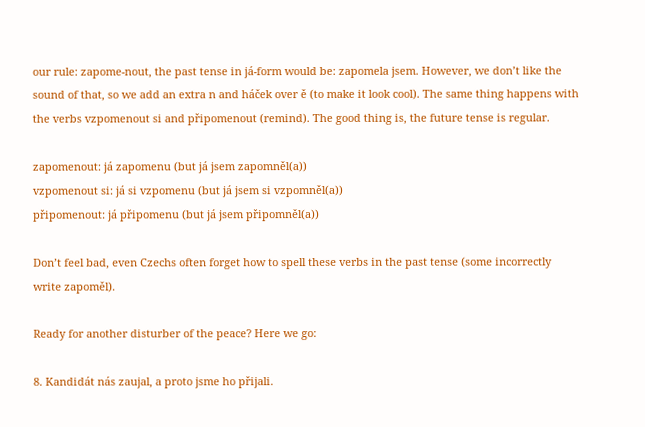our rule: zapome-nout, the past tense in já-form would be: zapomela jsem. However, we don’t like the sound of that, so we add an extra n and háček over ě (to make it look cool). The same thing happens with the verbs vzpomenout si and připomenout (remind). The good thing is, the future tense is regular.

zapomenout: já zapomenu (but já jsem zapomněl(a))
vzpomenout si: já si vzpomenu (but já jsem si vzpomněl(a))
připomenout: já připomenu (but já jsem připomněl(a))

Don’t feel bad, even Czechs often forget how to spell these verbs in the past tense (some incorrectly write zapoměl).

Ready for another disturber of the peace? Here we go:

8. Kandidát nás zaujal, a proto jsme ho přijali.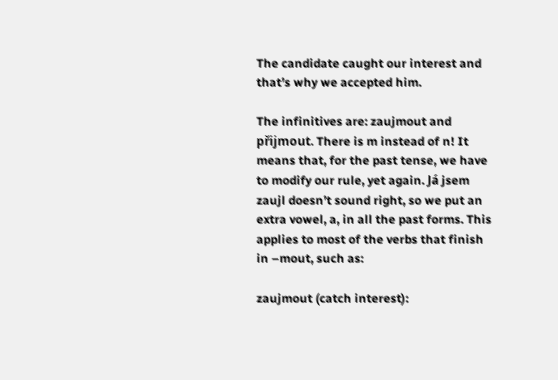The candidate caught our interest and that’s why we accepted him.

The infinitives are: zaujmout and přijmout. There is m instead of n! It means that, for the past tense, we have to modify our rule, yet again. Já jsem zaujl doesn’t sound right, so we put an extra vowel, a, in all the past forms. This applies to most of the verbs that finish in –mout, such as:

zaujmout (catch interest):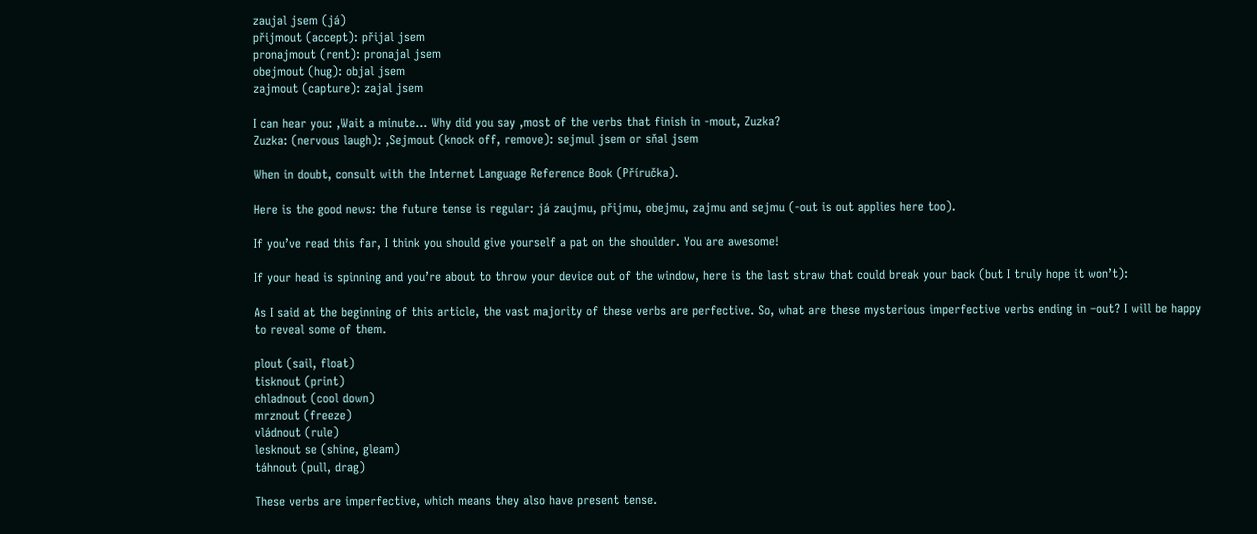zaujal jsem (já)
přijmout (accept): přijal jsem
pronajmout (rent): pronajal jsem
obejmout (hug): objal jsem
zajmout (capture): zajal jsem

I can hear you: ‚Wait a minute… Why did you say ‚most of the verbs that finish in -mout, Zuzka?
Zuzka: (nervous laugh): ‚Sejmout (knock off, remove): sejmul jsem or sňal jsem

When in doubt, consult with the Internet Language Reference Book (Příručka).

Here is the good news: the future tense is regular: já zaujmu, přijmu, obejmu, zajmu and sejmu (-out is out applies here too).

If you’ve read this far, I think you should give yourself a pat on the shoulder. You are awesome!

If your head is spinning and you’re about to throw your device out of the window, here is the last straw that could break your back (but I truly hope it won’t):

As I said at the beginning of this article, the vast majority of these verbs are perfective. So, what are these mysterious imperfective verbs ending in –out? I will be happy to reveal some of them.

plout (sail, float)
tisknout (print)
chladnout (cool down)
mrznout (freeze)
vládnout (rule)
lesknout se (shine, gleam)
táhnout (pull, drag)

These verbs are imperfective, which means they also have present tense.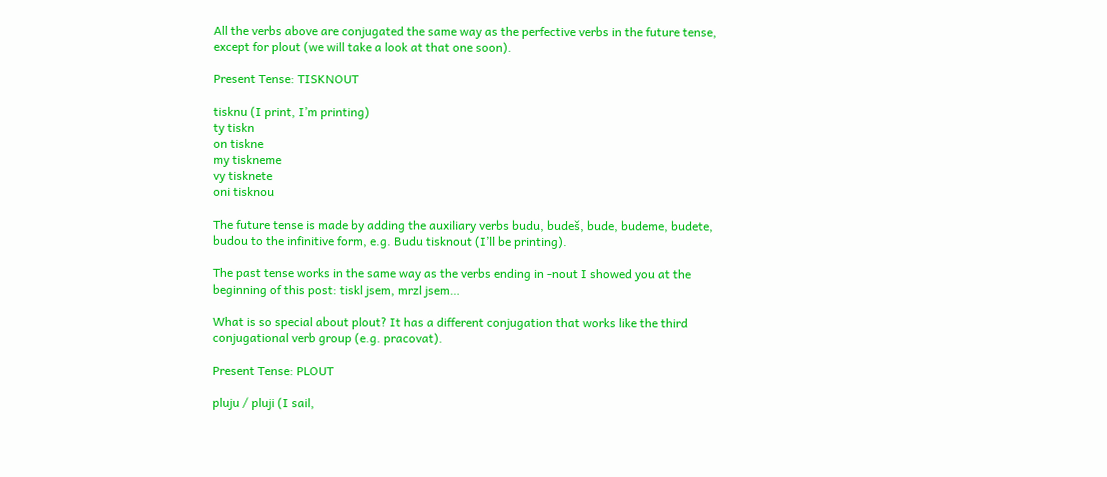All the verbs above are conjugated the same way as the perfective verbs in the future tense, except for plout (we will take a look at that one soon).

Present Tense: TISKNOUT

tisknu (I print, I’m printing)
ty tiskn
on tiskne
my tiskneme
vy tisknete
oni tisknou

The future tense is made by adding the auxiliary verbs budu, budeš, bude, budeme, budete, budou to the infinitive form, e.g. Budu tisknout (I’ll be printing).

The past tense works in the same way as the verbs ending in -nout I showed you at the beginning of this post: tiskl jsem, mrzl jsem…

What is so special about plout? It has a different conjugation that works like the third conjugational verb group (e.g. pracovat).

Present Tense: PLOUT

pluju / pluji (I sail,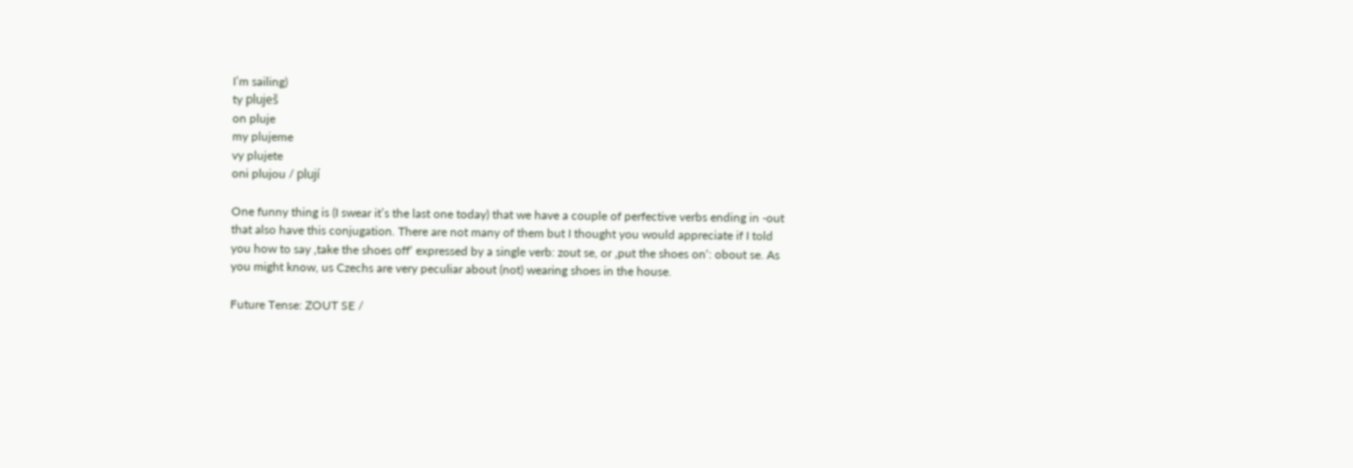I’m sailing)
ty pluješ
on pluje
my plujeme
vy plujete
oni plujou / plují

One funny thing is (I swear it’s the last one today) that we have a couple of perfective verbs ending in -out that also have this conjugation. There are not many of them but I thought you would appreciate if I told you how to say ‚take the shoes off‘ expressed by a single verb: zout se, or ‚put the shoes on‘: obout se. As you might know, us Czechs are very peculiar about (not) wearing shoes in the house.

Future Tense: ZOUT SE /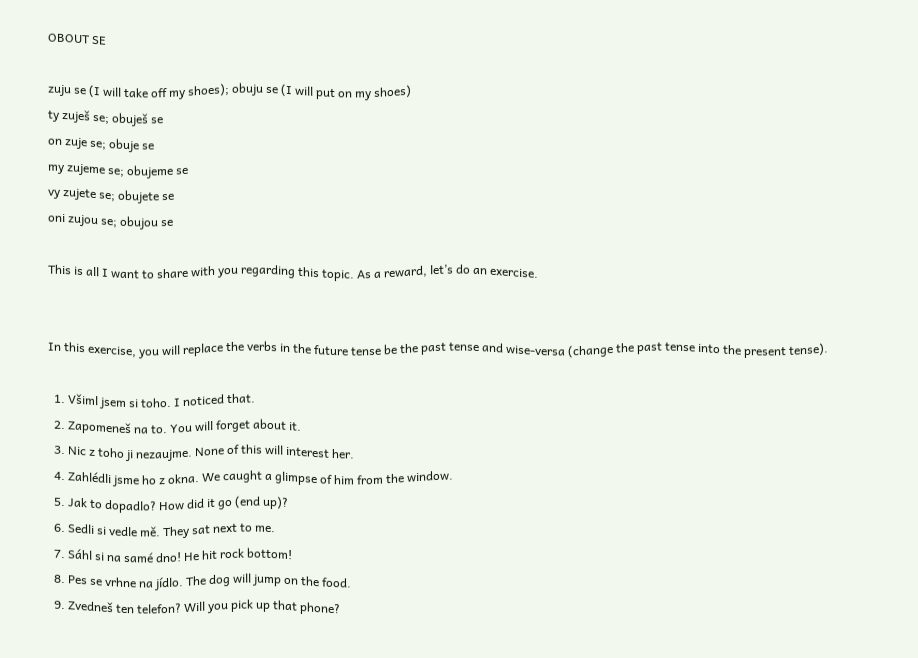OBOUT SE

zuju se (I will take off my shoes); obuju se (I will put on my shoes)
ty zuješ se; obuješ se
on zuje se; obuje se
my zujeme se; obujeme se
vy zujete se; obujete se
oni zujou se; obujou se

This is all I want to share with you regarding this topic. As a reward, let’s do an exercise.


In this exercise, you will replace the verbs in the future tense be the past tense and wise-versa (change the past tense into the present tense).

  1. Všiml jsem si toho. I noticed that.
  2. Zapomeneš na to. You will forget about it.
  3. Nic z toho ji nezaujme. None of this will interest her.
  4. Zahlédli jsme ho z okna. We caught a glimpse of him from the window.
  5. Jak to dopadlo? How did it go (end up)?
  6. Sedli si vedle mě. They sat next to me.
  7. Sáhl si na samé dno! He hit rock bottom!
  8. Pes se vrhne na jídlo. The dog will jump on the food.
  9. Zvedneš ten telefon? Will you pick up that phone?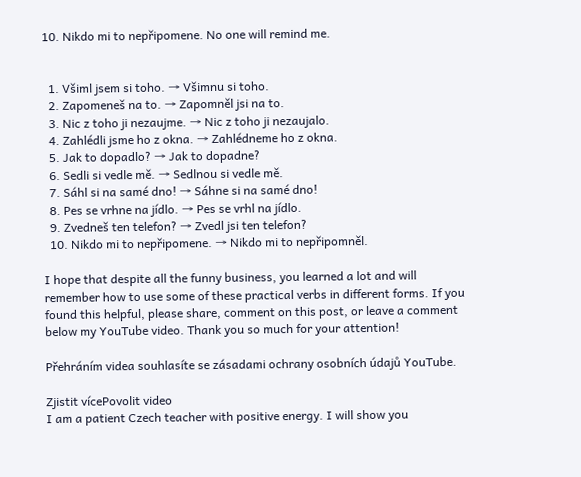10. Nikdo mi to nepřipomene. No one will remind me.


  1. Všiml jsem si toho. → Všimnu si toho.
  2. Zapomeneš na to. → Zapomněl jsi na to.
  3. Nic z toho ji nezaujme. → Nic z toho ji nezaujalo.
  4. Zahlédli jsme ho z okna. → Zahlédneme ho z okna.
  5. Jak to dopadlo? → Jak to dopadne?
  6. Sedli si vedle mě. → Sedlnou si vedle mě.
  7. Sáhl si na samé dno! → Sáhne si na samé dno!
  8. Pes se vrhne na jídlo. → Pes se vrhl na jídlo.
  9. Zvedneš ten telefon? → Zvedl jsi ten telefon?
  10. Nikdo mi to nepřipomene. → Nikdo mi to nepřipomněl.

I hope that despite all the funny business, you learned a lot and will remember how to use some of these practical verbs in different forms. If you found this helpful, please share, comment on this post, or leave a comment below my YouTube video. Thank you so much for your attention!

Přehráním videa souhlasíte se zásadami ochrany osobních údajů YouTube.

Zjistit vícePovolit video
I am a patient Czech teacher with positive energy. I will show you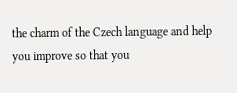the charm of the Czech language and help you improve so that you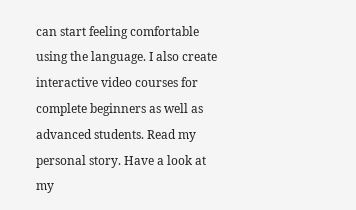can start feeling comfortable using the language. I also create interactive video courses for complete beginners as well as advanced students. Read my personal story. Have a look at my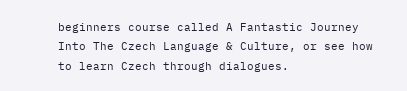beginners course called A Fantastic Journey Into The Czech Language & Culture, or see how to learn Czech through dialogues.